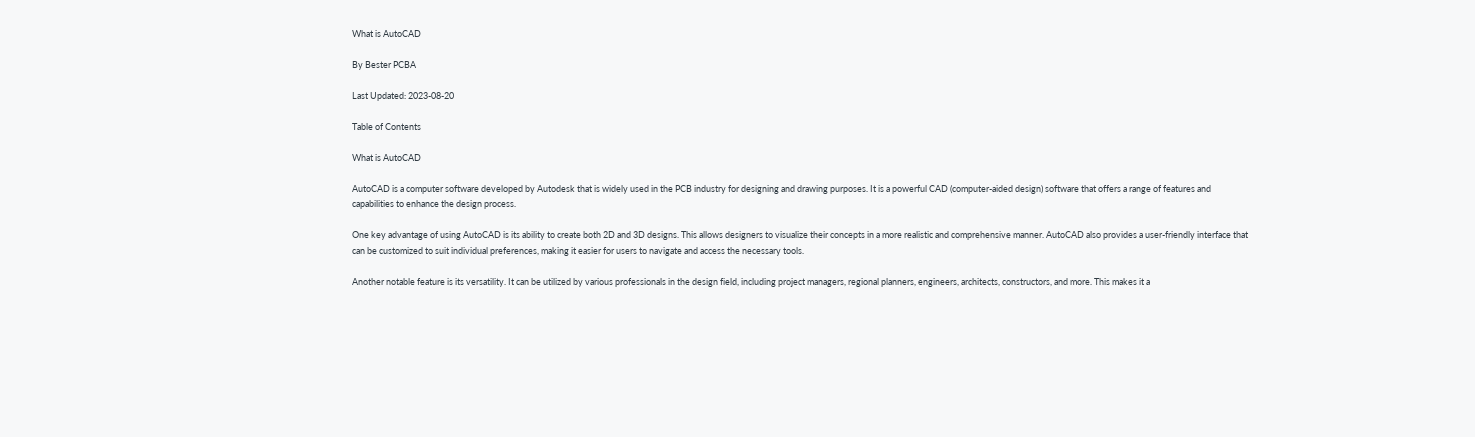What is AutoCAD

By Bester PCBA

Last Updated: 2023-08-20

Table of Contents

What is AutoCAD

AutoCAD is a computer software developed by Autodesk that is widely used in the PCB industry for designing and drawing purposes. It is a powerful CAD (computer-aided design) software that offers a range of features and capabilities to enhance the design process.

One key advantage of using AutoCAD is its ability to create both 2D and 3D designs. This allows designers to visualize their concepts in a more realistic and comprehensive manner. AutoCAD also provides a user-friendly interface that can be customized to suit individual preferences, making it easier for users to navigate and access the necessary tools.

Another notable feature is its versatility. It can be utilized by various professionals in the design field, including project managers, regional planners, engineers, architects, constructors, and more. This makes it a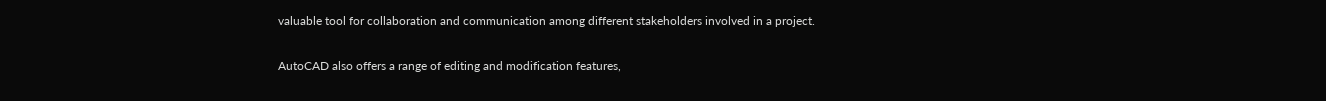valuable tool for collaboration and communication among different stakeholders involved in a project.

AutoCAD also offers a range of editing and modification features,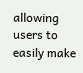allowing users to easily make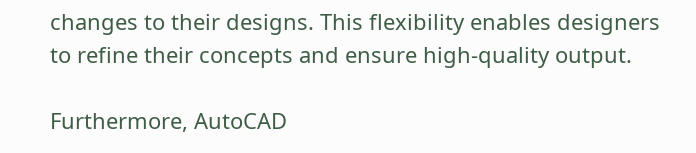changes to their designs. This flexibility enables designers to refine their concepts and ensure high-quality output.

Furthermore, AutoCAD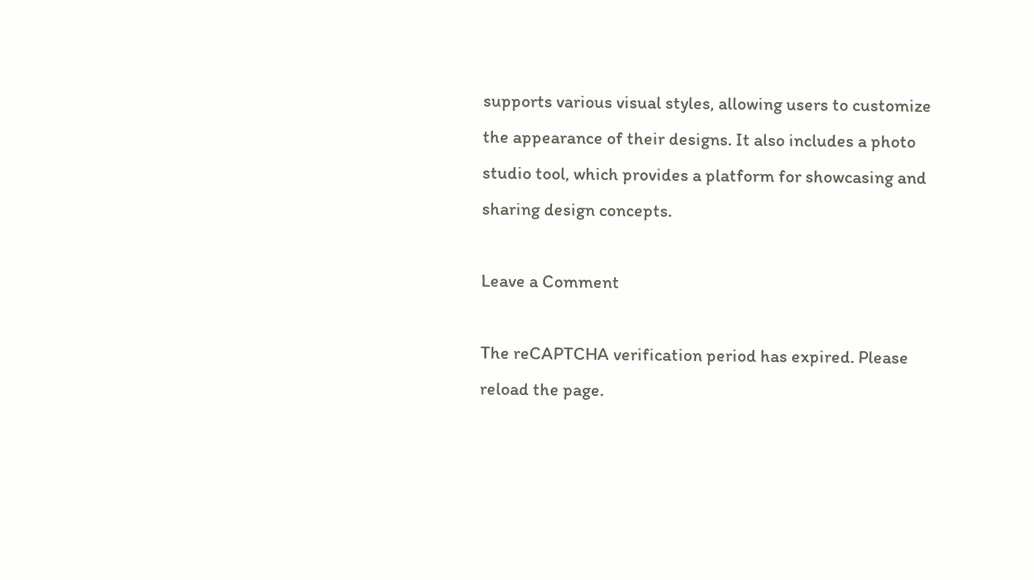supports various visual styles, allowing users to customize the appearance of their designs. It also includes a photo studio tool, which provides a platform for showcasing and sharing design concepts.

Leave a Comment

The reCAPTCHA verification period has expired. Please reload the page.